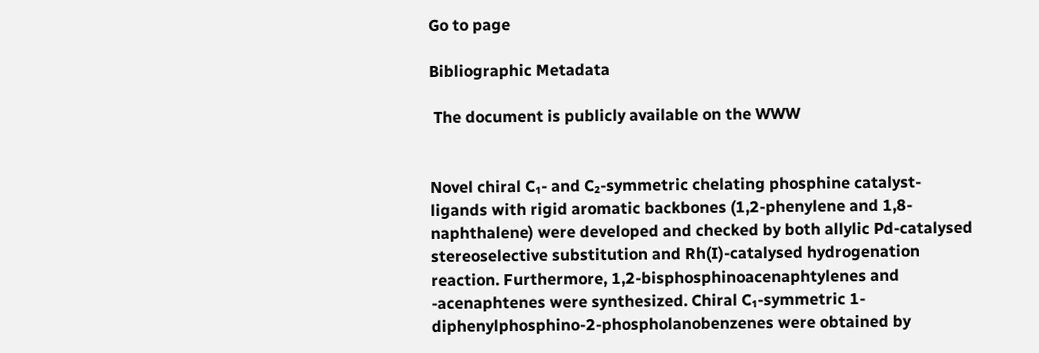Go to page

Bibliographic Metadata

 The document is publicly available on the WWW


Novel chiral C₁- and C₂-symmetric chelating phosphine catalyst-ligands with rigid aromatic backbones (1,2-phenylene and 1,8-naphthalene) were developed and checked by both allylic Pd-catalysed stereoselective substitution and Rh(I)-catalysed hydrogenation reaction. Furthermore, 1,2-bisphosphinoacenaphtylenes and -acenaphtenes were synthesized. Chiral C₁-symmetric 1-diphenylphosphino-2-phospholanobenzenes were obtained by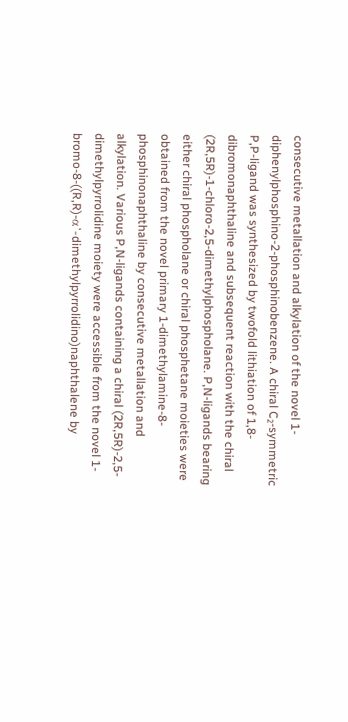consecutive metallation and alkylation of the novel 1-diphenylphosphino-2-phosphinobenzene. A chiral C₂-symmetric P,P-ligand was synthesized by twofold lithiation of 1,8-dibromonaphthaline and subsequent reaction with the chiral (2R,5R)-1-chloro-2,5-dimethylphospholane. P,N-ligands bearing either chiral phospholane or chiral phosphetane moieties were obtained from the novel primary 1-dimethylamine-8-phosphinonaphthaline by consecutive metallation and alkylation. Various P,N-ligands containing a chiral (2R,5R)-2,5-dimethylpyrrolidine moiety were accessible from the novel 1-bromo-8-((R,R)-α’-dimethylpyrrolidino)naphthalene by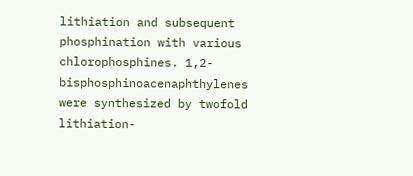lithiation and subsequent phosphination with various chlorophosphines. 1,2-bisphosphinoacenaphthylenes were synthesized by twofold lithiation-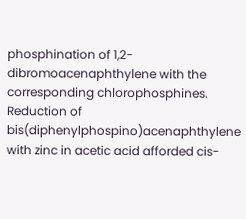phosphination of 1,2-dibromoacenaphthylene with the corresponding chlorophosphines. Reduction of bis(diphenylphospino)acenaphthylene with zinc in acetic acid afforded cis-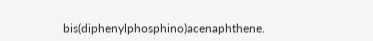bis(diphenylphosphino)acenaphthene.